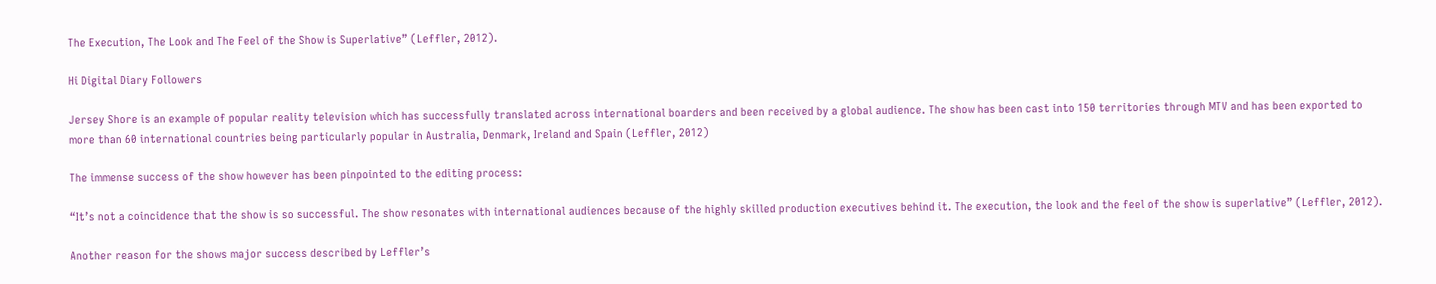The Execution, The Look and The Feel of the Show is Superlative” (Leffler, 2012).

Hi Digital Diary Followers

Jersey Shore is an example of popular reality television which has successfully translated across international boarders and been received by a global audience. The show has been cast into 150 territories through MTV and has been exported to more than 60 international countries being particularly popular in Australia, Denmark, Ireland and Spain (Leffler, 2012)

The immense success of the show however has been pinpointed to the editing process:

“It’s not a coincidence that the show is so successful. The show resonates with international audiences because of the highly skilled production executives behind it. The execution, the look and the feel of the show is superlative” (Leffler, 2012).

Another reason for the shows major success described by Leffler’s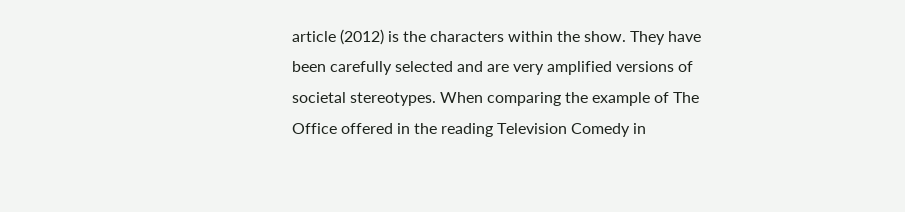article (2012) is the characters within the show. They have been carefully selected and are very amplified versions of societal stereotypes. When comparing the example of The Office offered in the reading Television Comedy in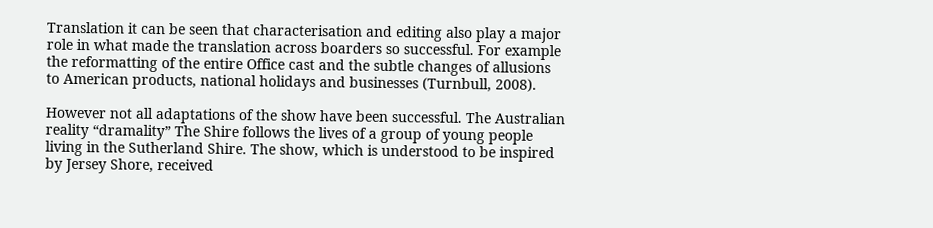Translation it can be seen that characterisation and editing also play a major role in what made the translation across boarders so successful. For example the reformatting of the entire Office cast and the subtle changes of allusions to American products, national holidays and businesses (Turnbull, 2008).

However not all adaptations of the show have been successful. The Australian reality “dramality” The Shire follows the lives of a group of young people living in the Sutherland Shire. The show, which is understood to be inspired by Jersey Shore, received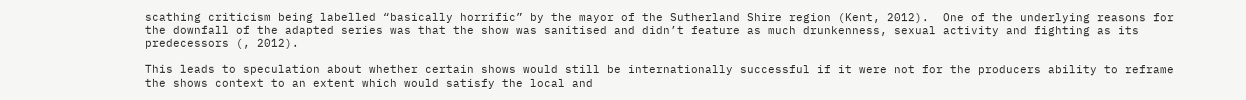scathing criticism being labelled “basically horrific” by the mayor of the Sutherland Shire region (Kent, 2012).  One of the underlying reasons for the downfall of the adapted series was that the show was sanitised and didn’t feature as much drunkenness, sexual activity and fighting as its predecessors (, 2012).

This leads to speculation about whether certain shows would still be internationally successful if it were not for the producers ability to reframe the shows context to an extent which would satisfy the local and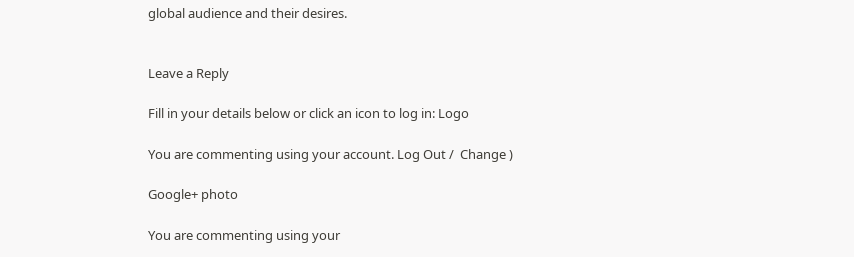global audience and their desires.


Leave a Reply

Fill in your details below or click an icon to log in: Logo

You are commenting using your account. Log Out /  Change )

Google+ photo

You are commenting using your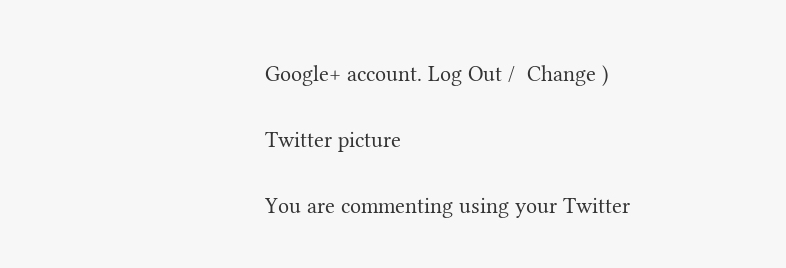Google+ account. Log Out /  Change )

Twitter picture

You are commenting using your Twitter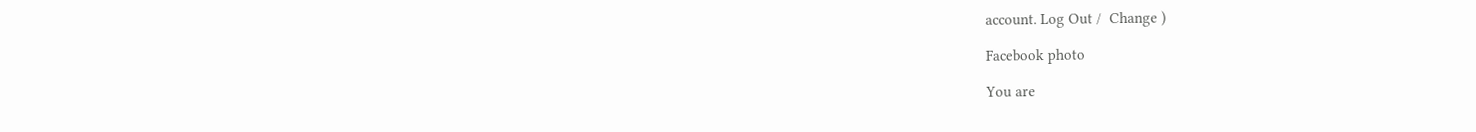account. Log Out /  Change )

Facebook photo

You are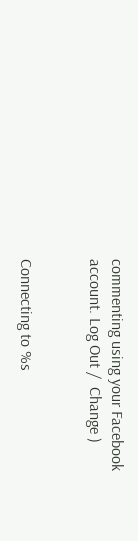commenting using your Facebook account. Log Out /  Change )


Connecting to %s